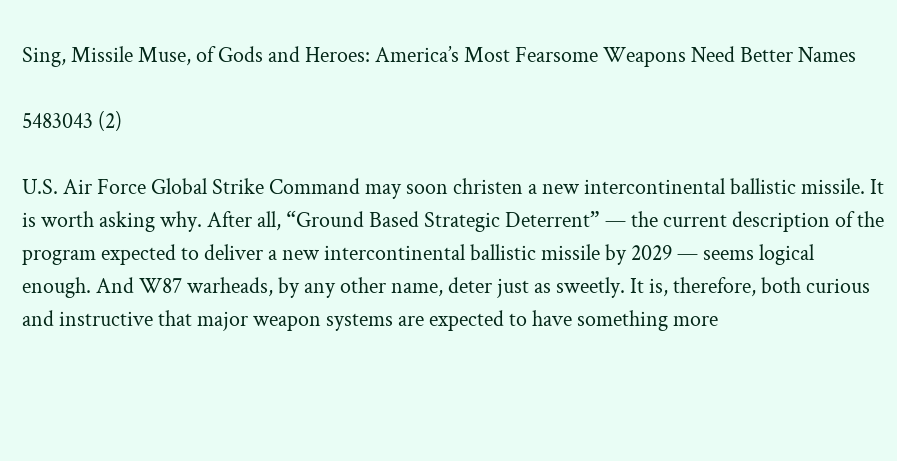Sing, Missile Muse, of Gods and Heroes: America’s Most Fearsome Weapons Need Better Names

5483043 (2)

U.S. Air Force Global Strike Command may soon christen a new intercontinental ballistic missile. It is worth asking why. After all, “Ground Based Strategic Deterrent” — the current description of the program expected to deliver a new intercontinental ballistic missile by 2029 — seems logical enough. And W87 warheads, by any other name, deter just as sweetly. It is, therefore, both curious and instructive that major weapon systems are expected to have something more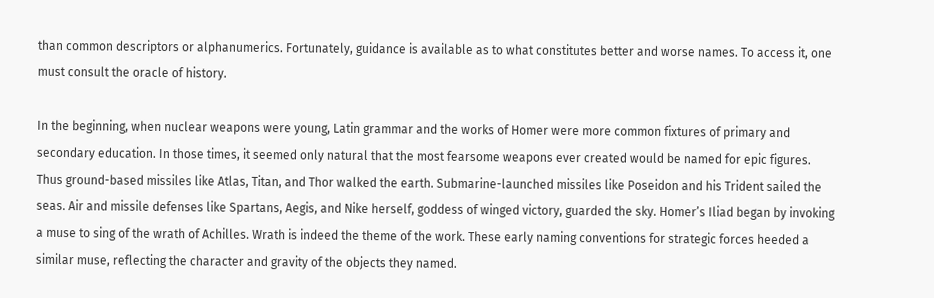than common descriptors or alphanumerics. Fortunately, guidance is available as to what constitutes better and worse names. To access it, one must consult the oracle of history.

In the beginning, when nuclear weapons were young, Latin grammar and the works of Homer were more common fixtures of primary and secondary education. In those times, it seemed only natural that the most fearsome weapons ever created would be named for epic figures. Thus ground-based missiles like Atlas, Titan, and Thor walked the earth. Submarine-launched missiles like Poseidon and his Trident sailed the seas. Air and missile defenses like Spartans, Aegis, and Nike herself, goddess of winged victory, guarded the sky. Homer’s Iliad began by invoking a muse to sing of the wrath of Achilles. Wrath is indeed the theme of the work. These early naming conventions for strategic forces heeded a similar muse, reflecting the character and gravity of the objects they named.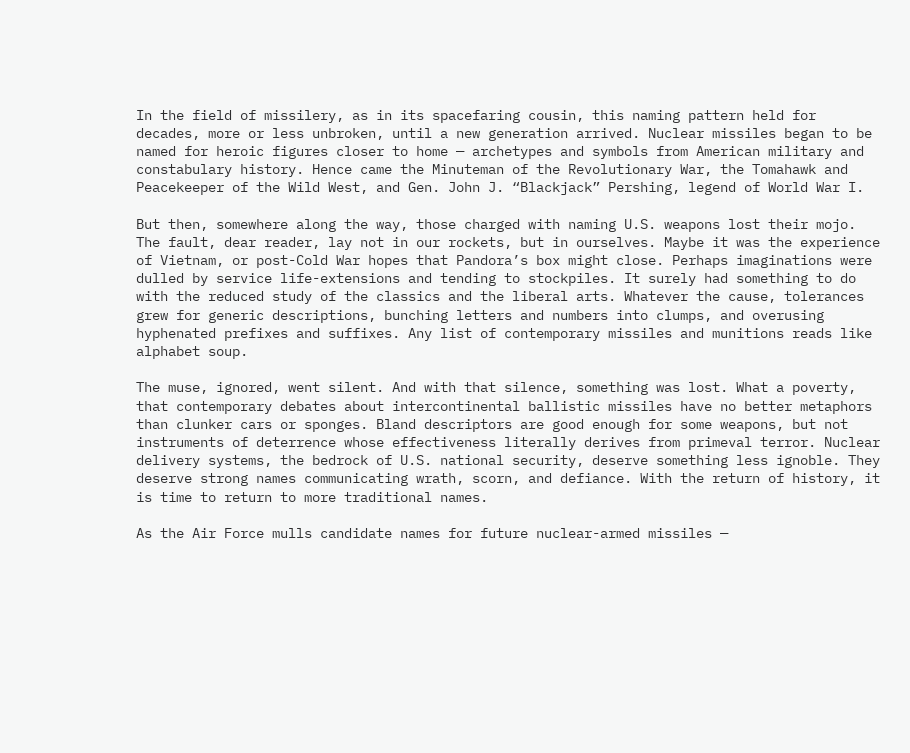In the field of missilery, as in its spacefaring cousin, this naming pattern held for decades, more or less unbroken, until a new generation arrived. Nuclear missiles began to be named for heroic figures closer to home — archetypes and symbols from American military and constabulary history. Hence came the Minuteman of the Revolutionary War, the Tomahawk and Peacekeeper of the Wild West, and Gen. John J. “Blackjack” Pershing, legend of World War I.

But then, somewhere along the way, those charged with naming U.S. weapons lost their mojo. The fault, dear reader, lay not in our rockets, but in ourselves. Maybe it was the experience of Vietnam, or post-Cold War hopes that Pandora’s box might close. Perhaps imaginations were dulled by service life-extensions and tending to stockpiles. It surely had something to do with the reduced study of the classics and the liberal arts. Whatever the cause, tolerances grew for generic descriptions, bunching letters and numbers into clumps, and overusing hyphenated prefixes and suffixes. Any list of contemporary missiles and munitions reads like alphabet soup.

The muse, ignored, went silent. And with that silence, something was lost. What a poverty, that contemporary debates about intercontinental ballistic missiles have no better metaphors than clunker cars or sponges. Bland descriptors are good enough for some weapons, but not instruments of deterrence whose effectiveness literally derives from primeval terror. Nuclear delivery systems, the bedrock of U.S. national security, deserve something less ignoble. They deserve strong names communicating wrath, scorn, and defiance. With the return of history, it is time to return to more traditional names.

As the Air Force mulls candidate names for future nuclear-armed missiles —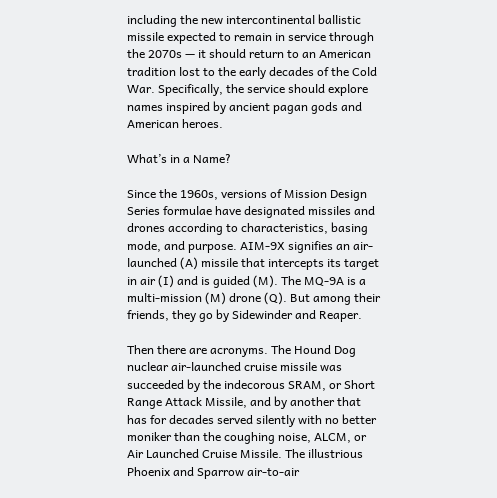including the new intercontinental ballistic missile expected to remain in service through the 2070s — it should return to an American tradition lost to the early decades of the Cold War. Specifically, the service should explore names inspired by ancient pagan gods and American heroes.

What’s in a Name?

Since the 1960s, versions of Mission Design Series formulae have designated missiles and drones according to characteristics, basing mode, and purpose. AIM-9X signifies an air-launched (A) missile that intercepts its target in air (I) and is guided (M). The MQ-9A is a multi-mission (M) drone (Q). But among their friends, they go by Sidewinder and Reaper.

Then there are acronyms. The Hound Dog nuclear air-launched cruise missile was succeeded by the indecorous SRAM, or Short Range Attack Missile, and by another that has for decades served silently with no better moniker than the coughing noise, ALCM, or Air Launched Cruise Missile. The illustrious Phoenix and Sparrow air-to-air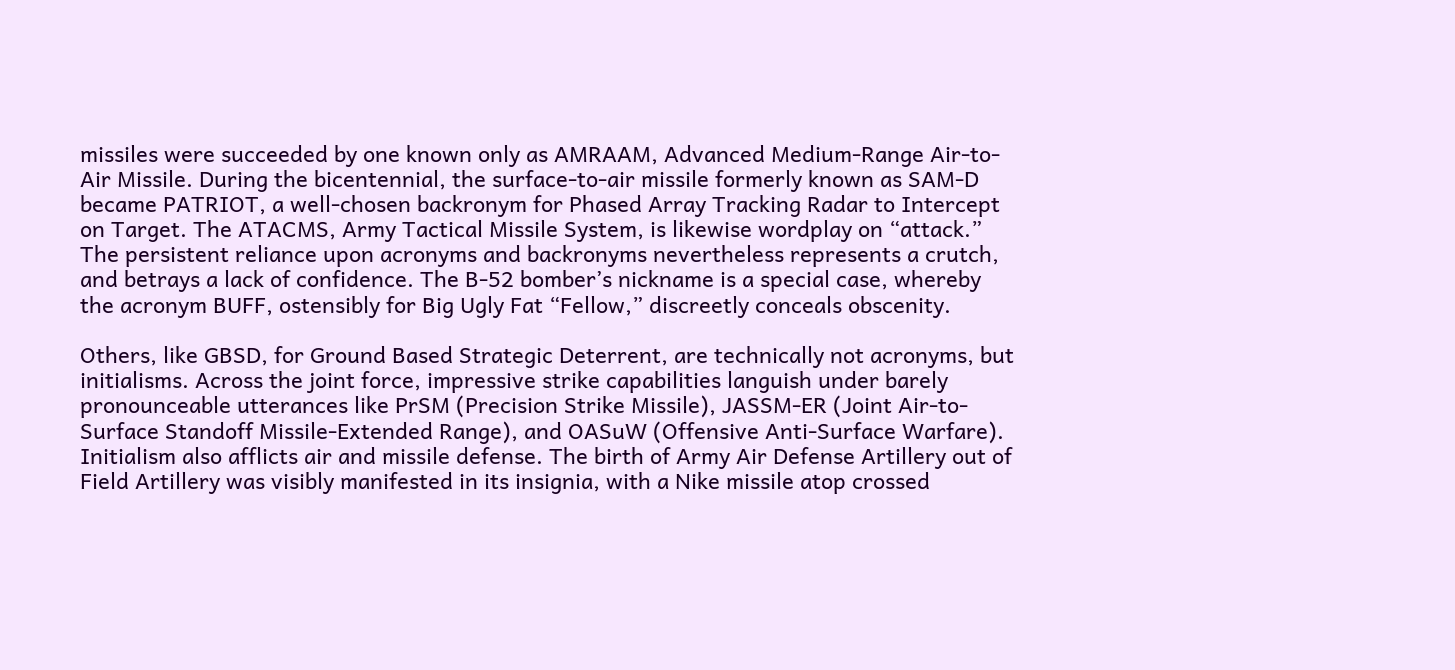missiles were succeeded by one known only as AMRAAM, Advanced Medium-Range Air-to-Air Missile. During the bicentennial, the surface-to-air missile formerly known as SAM-D became PATRIOT, a well-chosen backronym for Phased Array Tracking Radar to Intercept on Target. The ATACMS, Army Tactical Missile System, is likewise wordplay on “attack.” The persistent reliance upon acronyms and backronyms nevertheless represents a crutch, and betrays a lack of confidence. The B-52 bomber’s nickname is a special case, whereby the acronym BUFF, ostensibly for Big Ugly Fat “Fellow,” discreetly conceals obscenity.

Others, like GBSD, for Ground Based Strategic Deterrent, are technically not acronyms, but initialisms. Across the joint force, impressive strike capabilities languish under barely pronounceable utterances like PrSM (Precision Strike Missile), JASSM-ER (Joint Air-to-Surface Standoff Missile-Extended Range), and OASuW (Offensive Anti-Surface Warfare). Initialism also afflicts air and missile defense. The birth of Army Air Defense Artillery out of Field Artillery was visibly manifested in its insignia, with a Nike missile atop crossed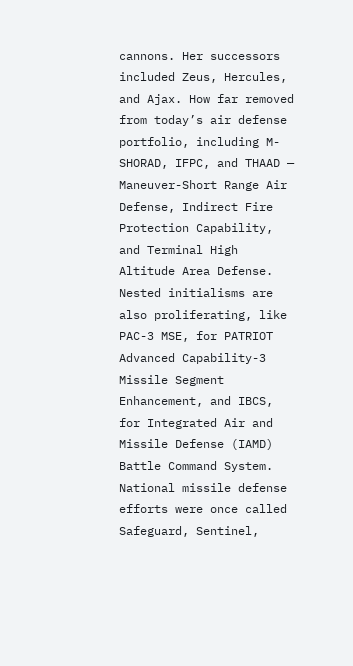cannons. Her successors included Zeus, Hercules, and Ajax. How far removed from today’s air defense portfolio, including M-SHORAD, IFPC, and THAAD — Maneuver-Short Range Air Defense, Indirect Fire Protection Capability, and Terminal High Altitude Area Defense. Nested initialisms are also proliferating, like PAC-3 MSE, for PATRIOT Advanced Capability-3 Missile Segment Enhancement, and IBCS, for Integrated Air and Missile Defense (IAMD) Battle Command System. National missile defense efforts were once called Safeguard, Sentinel,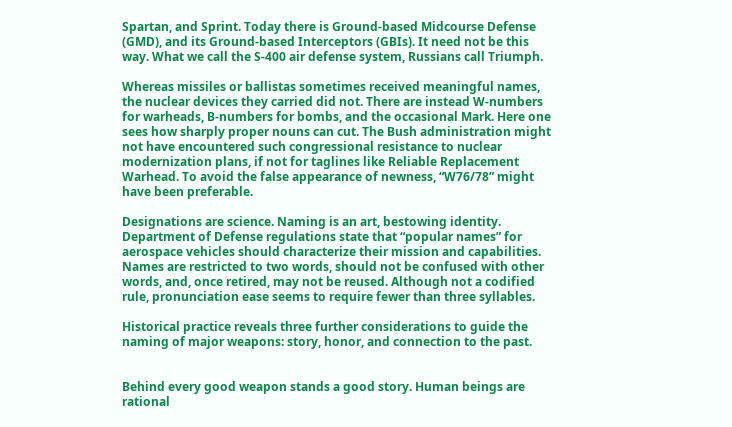Spartan, and Sprint. Today there is Ground-based Midcourse Defense (GMD), and its Ground-based Interceptors (GBIs). It need not be this way. What we call the S-400 air defense system, Russians call Triumph.

Whereas missiles or ballistas sometimes received meaningful names, the nuclear devices they carried did not. There are instead W-numbers for warheads, B-numbers for bombs, and the occasional Mark. Here one sees how sharply proper nouns can cut. The Bush administration might not have encountered such congressional resistance to nuclear modernization plans, if not for taglines like Reliable Replacement Warhead. To avoid the false appearance of newness, “W76/78” might have been preferable.

Designations are science. Naming is an art, bestowing identity. Department of Defense regulations state that “popular names” for aerospace vehicles should characterize their mission and capabilities. Names are restricted to two words, should not be confused with other words, and, once retired, may not be reused. Although not a codified rule, pronunciation ease seems to require fewer than three syllables.

Historical practice reveals three further considerations to guide the naming of major weapons: story, honor, and connection to the past.


Behind every good weapon stands a good story. Human beings are rational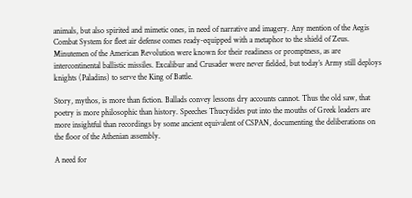animals, but also spirited and mimetic ones, in need of narrative and imagery. Any mention of the Aegis Combat System for fleet air defense comes ready-equipped with a metaphor to the shield of Zeus. Minutemen of the American Revolution were known for their readiness or promptness, as are intercontinental ballistic missiles. Excalibur and Crusader were never fielded, but today’s Army still deploys knights (Paladins) to serve the King of Battle.

Story, mythos, is more than fiction. Ballads convey lessons dry accounts cannot. Thus the old saw, that poetry is more philosophic than history. Speeches Thucydides put into the mouths of Greek leaders are more insightful than recordings by some ancient equivalent of CSPAN, documenting the deliberations on the floor of the Athenian assembly.

A need for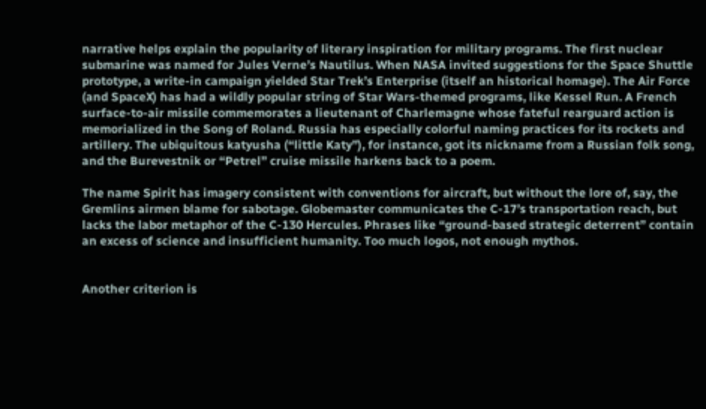narrative helps explain the popularity of literary inspiration for military programs. The first nuclear submarine was named for Jules Verne’s Nautilus. When NASA invited suggestions for the Space Shuttle prototype, a write-in campaign yielded Star Trek’s Enterprise (itself an historical homage). The Air Force (and SpaceX) has had a wildly popular string of Star Wars-themed programs, like Kessel Run. A French surface-to-air missile commemorates a lieutenant of Charlemagne whose fateful rearguard action is memorialized in the Song of Roland. Russia has especially colorful naming practices for its rockets and artillery. The ubiquitous katyusha (“little Katy”), for instance, got its nickname from a Russian folk song, and the Burevestnik or “Petrel” cruise missile harkens back to a poem.

The name Spirit has imagery consistent with conventions for aircraft, but without the lore of, say, the Gremlins airmen blame for sabotage. Globemaster communicates the C-17’s transportation reach, but lacks the labor metaphor of the C-130 Hercules. Phrases like “ground-based strategic deterrent” contain an excess of science and insufficient humanity. Too much logos, not enough mythos.


Another criterion is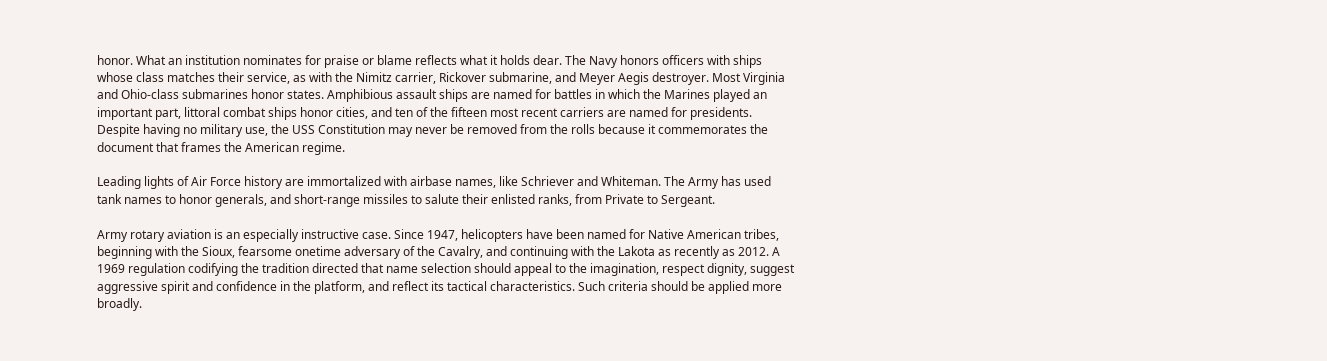honor. What an institution nominates for praise or blame reflects what it holds dear. The Navy honors officers with ships whose class matches their service, as with the Nimitz carrier, Rickover submarine, and Meyer Aegis destroyer. Most Virginia and Ohio-class submarines honor states. Amphibious assault ships are named for battles in which the Marines played an important part, littoral combat ships honor cities, and ten of the fifteen most recent carriers are named for presidents. Despite having no military use, the USS Constitution may never be removed from the rolls because it commemorates the document that frames the American regime.

Leading lights of Air Force history are immortalized with airbase names, like Schriever and Whiteman. The Army has used tank names to honor generals, and short-range missiles to salute their enlisted ranks, from Private to Sergeant.

Army rotary aviation is an especially instructive case. Since 1947, helicopters have been named for Native American tribes, beginning with the Sioux, fearsome onetime adversary of the Cavalry, and continuing with the Lakota as recently as 2012. A 1969 regulation codifying the tradition directed that name selection should appeal to the imagination, respect dignity, suggest aggressive spirit and confidence in the platform, and reflect its tactical characteristics. Such criteria should be applied more broadly.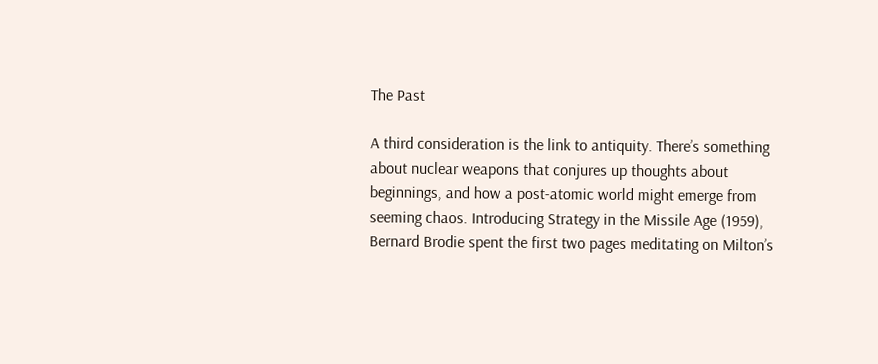The Past

A third consideration is the link to antiquity. There’s something about nuclear weapons that conjures up thoughts about beginnings, and how a post-atomic world might emerge from seeming chaos. Introducing Strategy in the Missile Age (1959), Bernard Brodie spent the first two pages meditating on Milton’s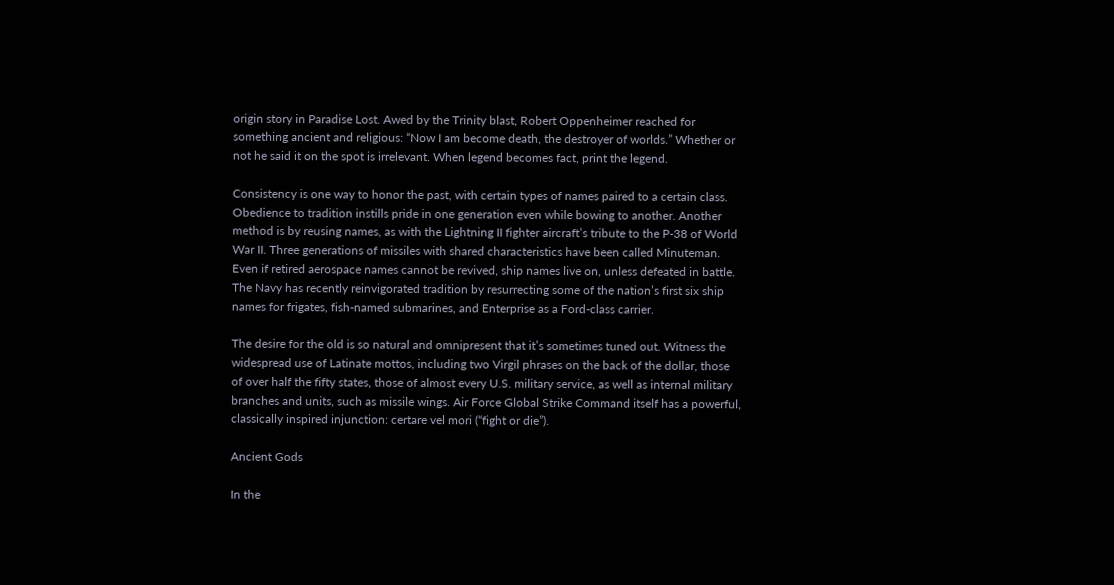origin story in Paradise Lost. Awed by the Trinity blast, Robert Oppenheimer reached for something ancient and religious: “Now I am become death, the destroyer of worlds.” Whether or not he said it on the spot is irrelevant. When legend becomes fact, print the legend.

Consistency is one way to honor the past, with certain types of names paired to a certain class. Obedience to tradition instills pride in one generation even while bowing to another. Another method is by reusing names, as with the Lightning II fighter aircraft’s tribute to the P-38 of World War II. Three generations of missiles with shared characteristics have been called Minuteman. Even if retired aerospace names cannot be revived, ship names live on, unless defeated in battle. The Navy has recently reinvigorated tradition by resurrecting some of the nation’s first six ship names for frigates, fish-named submarines, and Enterprise as a Ford-class carrier.

The desire for the old is so natural and omnipresent that it’s sometimes tuned out. Witness the widespread use of Latinate mottos, including two Virgil phrases on the back of the dollar, those of over half the fifty states, those of almost every U.S. military service, as well as internal military branches and units, such as missile wings. Air Force Global Strike Command itself has a powerful, classically inspired injunction: certare vel mori (“fight or die”).

Ancient Gods

In the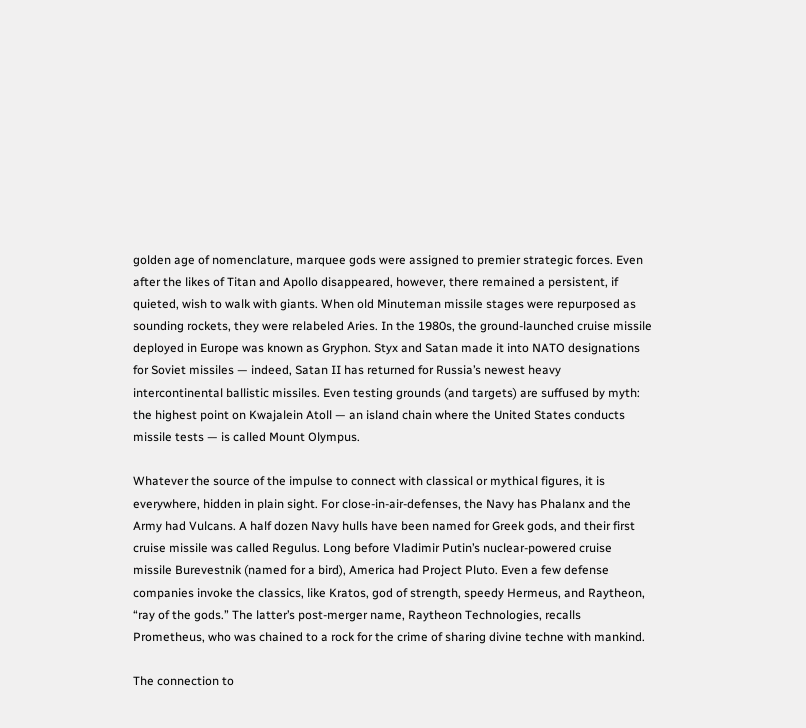golden age of nomenclature, marquee gods were assigned to premier strategic forces. Even after the likes of Titan and Apollo disappeared, however, there remained a persistent, if quieted, wish to walk with giants. When old Minuteman missile stages were repurposed as sounding rockets, they were relabeled Aries. In the 1980s, the ground-launched cruise missile deployed in Europe was known as Gryphon. Styx and Satan made it into NATO designations for Soviet missiles — indeed, Satan II has returned for Russia’s newest heavy intercontinental ballistic missiles. Even testing grounds (and targets) are suffused by myth: the highest point on Kwajalein Atoll — an island chain where the United States conducts missile tests — is called Mount Olympus.

Whatever the source of the impulse to connect with classical or mythical figures, it is everywhere, hidden in plain sight. For close-in-air-defenses, the Navy has Phalanx and the Army had Vulcans. A half dozen Navy hulls have been named for Greek gods, and their first cruise missile was called Regulus. Long before Vladimir Putin’s nuclear-powered cruise missile Burevestnik (named for a bird), America had Project Pluto. Even a few defense companies invoke the classics, like Kratos, god of strength, speedy Hermeus, and Raytheon, “ray of the gods.” The latter’s post-merger name, Raytheon Technologies, recalls Prometheus, who was chained to a rock for the crime of sharing divine techne with mankind.

The connection to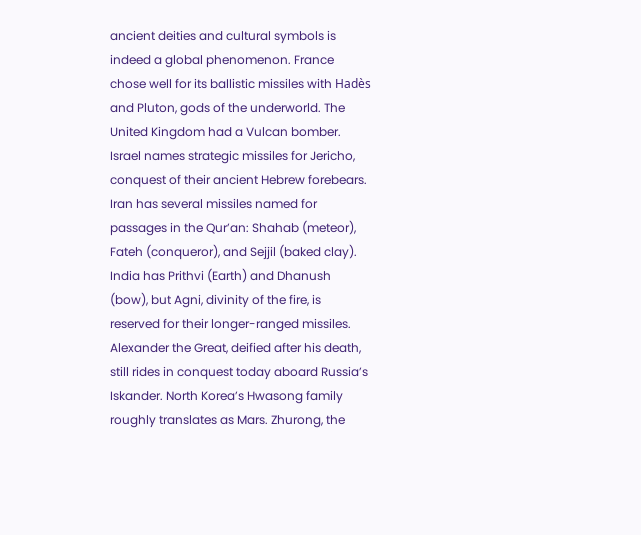ancient deities and cultural symbols is indeed a global phenomenon. France chose well for its ballistic missiles with Hadès and Pluton, gods of the underworld. The United Kingdom had a Vulcan bomber. Israel names strategic missiles for Jericho, conquest of their ancient Hebrew forebears. Iran has several missiles named for passages in the Qur’an: Shahab (meteor), Fateh (conqueror), and Sejjil (baked clay). India has Prithvi (Earth) and Dhanush (bow), but Agni, divinity of the fire, is reserved for their longer-ranged missiles. Alexander the Great, deified after his death, still rides in conquest today aboard Russia’s Iskander. North Korea’s Hwasong family roughly translates as Mars. Zhurong, the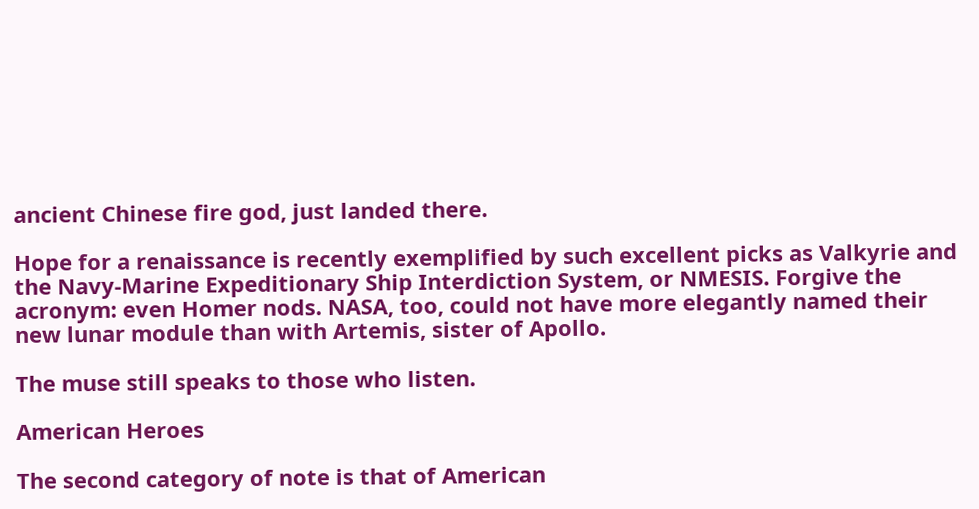ancient Chinese fire god, just landed there.

Hope for a renaissance is recently exemplified by such excellent picks as Valkyrie and the Navy-Marine Expeditionary Ship Interdiction System, or NMESIS. Forgive the acronym: even Homer nods. NASA, too, could not have more elegantly named their new lunar module than with Artemis, sister of Apollo.

The muse still speaks to those who listen.

American Heroes

The second category of note is that of American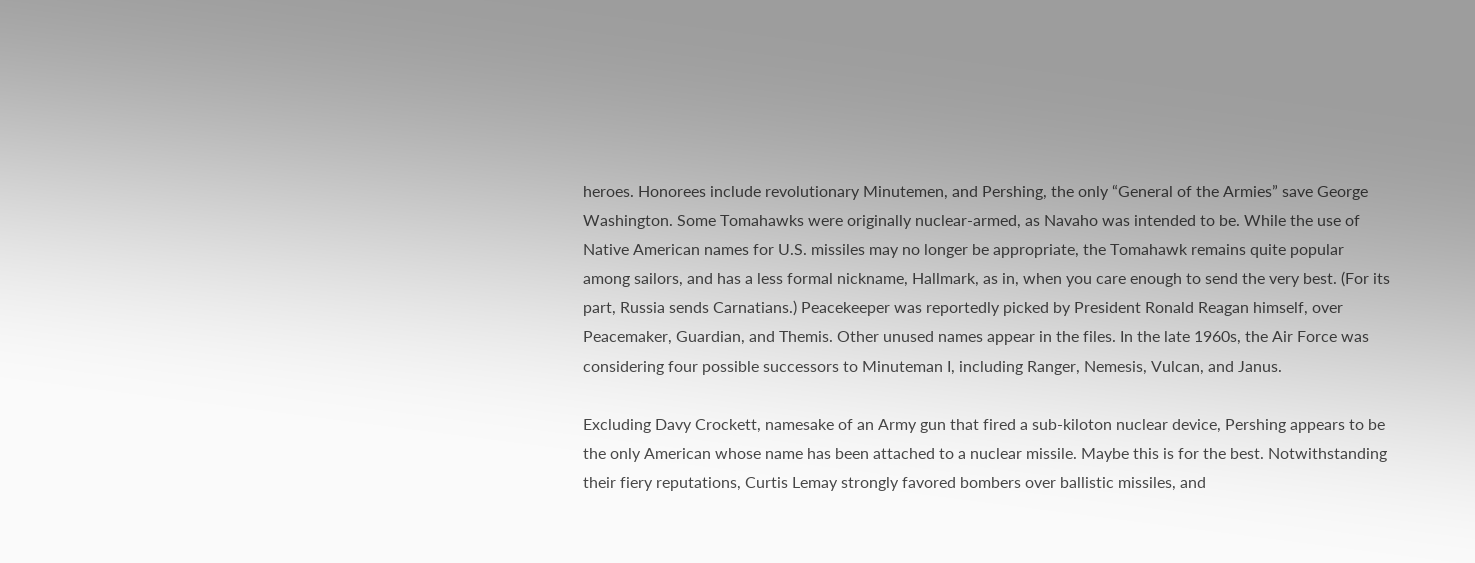heroes. Honorees include revolutionary Minutemen, and Pershing, the only “General of the Armies” save George Washington. Some Tomahawks were originally nuclear-armed, as Navaho was intended to be. While the use of Native American names for U.S. missiles may no longer be appropriate, the Tomahawk remains quite popular among sailors, and has a less formal nickname, Hallmark, as in, when you care enough to send the very best. (For its part, Russia sends Carnatians.) Peacekeeper was reportedly picked by President Ronald Reagan himself, over Peacemaker, Guardian, and Themis. Other unused names appear in the files. In the late 1960s, the Air Force was considering four possible successors to Minuteman I, including Ranger, Nemesis, Vulcan, and Janus.

Excluding Davy Crockett, namesake of an Army gun that fired a sub-kiloton nuclear device, Pershing appears to be the only American whose name has been attached to a nuclear missile. Maybe this is for the best. Notwithstanding their fiery reputations, Curtis Lemay strongly favored bombers over ballistic missiles, and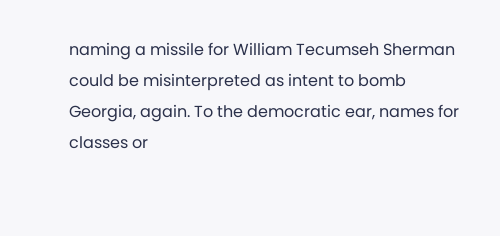naming a missile for William Tecumseh Sherman could be misinterpreted as intent to bomb Georgia, again. To the democratic ear, names for classes or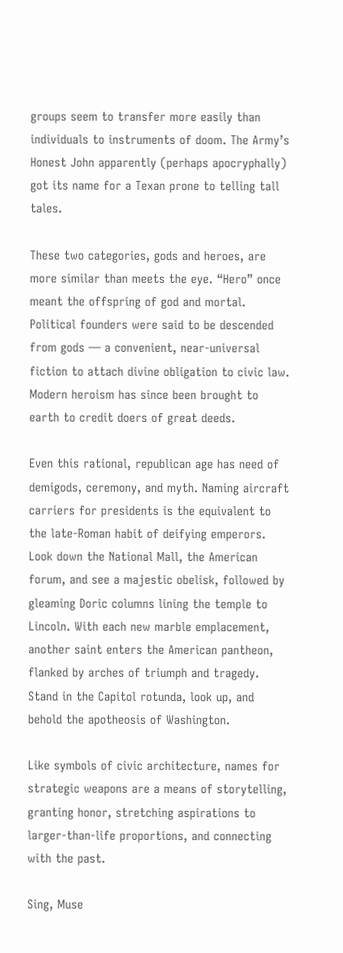groups seem to transfer more easily than individuals to instruments of doom. The Army’s Honest John apparently (perhaps apocryphally) got its name for a Texan prone to telling tall tales.

These two categories, gods and heroes, are more similar than meets the eye. “Hero” once meant the offspring of god and mortal. Political founders were said to be descended from gods — a convenient, near-universal fiction to attach divine obligation to civic law. Modern heroism has since been brought to earth to credit doers of great deeds.

Even this rational, republican age has need of demigods, ceremony, and myth. Naming aircraft carriers for presidents is the equivalent to the late-Roman habit of deifying emperors. Look down the National Mall, the American forum, and see a majestic obelisk, followed by gleaming Doric columns lining the temple to Lincoln. With each new marble emplacement, another saint enters the American pantheon, flanked by arches of triumph and tragedy. Stand in the Capitol rotunda, look up, and behold the apotheosis of Washington.

Like symbols of civic architecture, names for strategic weapons are a means of storytelling, granting honor, stretching aspirations to larger-than-life proportions, and connecting with the past.

Sing, Muse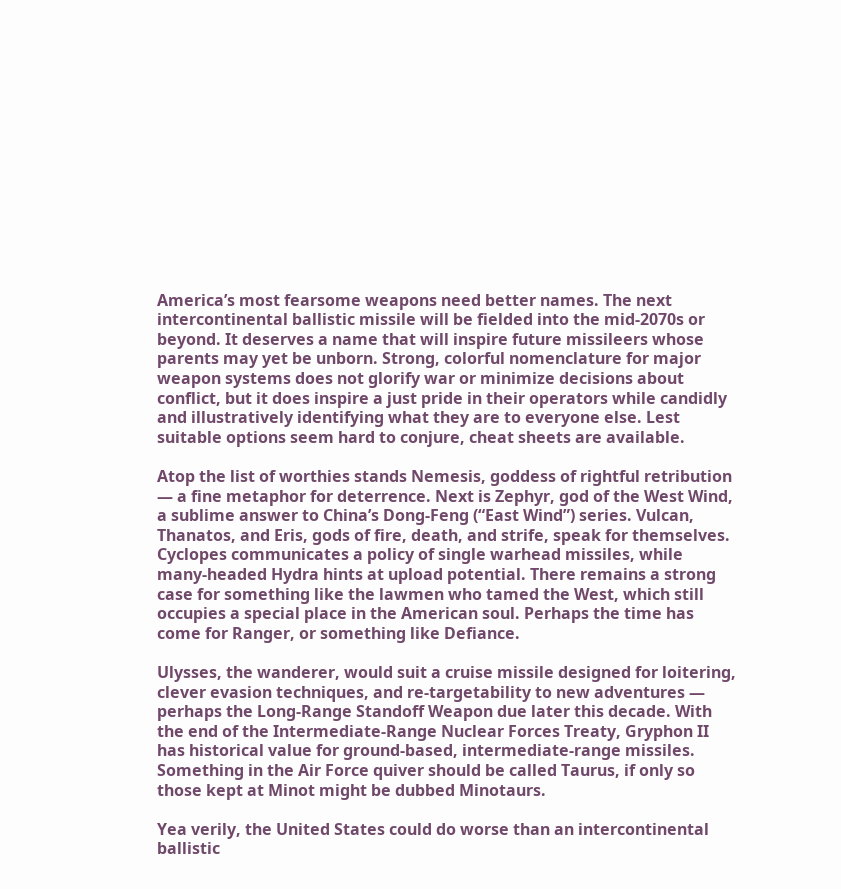America’s most fearsome weapons need better names. The next intercontinental ballistic missile will be fielded into the mid-2070s or beyond. It deserves a name that will inspire future missileers whose parents may yet be unborn. Strong, colorful nomenclature for major weapon systems does not glorify war or minimize decisions about conflict, but it does inspire a just pride in their operators while candidly and illustratively identifying what they are to everyone else. Lest suitable options seem hard to conjure, cheat sheets are available.

Atop the list of worthies stands Nemesis, goddess of rightful retribution — a fine metaphor for deterrence. Next is Zephyr, god of the West Wind, a sublime answer to China’s Dong-Feng (“East Wind”) series. Vulcan, Thanatos, and Eris, gods of fire, death, and strife, speak for themselves. Cyclopes communicates a policy of single warhead missiles, while many-headed Hydra hints at upload potential. There remains a strong case for something like the lawmen who tamed the West, which still occupies a special place in the American soul. Perhaps the time has come for Ranger, or something like Defiance.

Ulysses, the wanderer, would suit a cruise missile designed for loitering, clever evasion techniques, and re-targetability to new adventures — perhaps the Long-Range Standoff Weapon due later this decade. With the end of the Intermediate-Range Nuclear Forces Treaty, Gryphon II has historical value for ground-based, intermediate-range missiles. Something in the Air Force quiver should be called Taurus, if only so those kept at Minot might be dubbed Minotaurs.

Yea verily, the United States could do worse than an intercontinental ballistic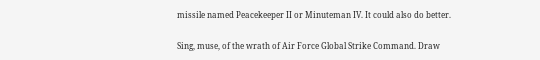missile named Peacekeeper II or Minuteman IV. It could also do better.

Sing, muse, of the wrath of Air Force Global Strike Command. Draw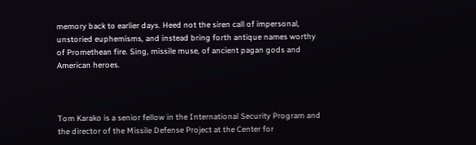memory back to earlier days. Heed not the siren call of impersonal, unstoried euphemisms, and instead bring forth antique names worthy of Promethean fire. Sing, missile muse, of ancient pagan gods and American heroes.



Tom Karako is a senior fellow in the International Security Program and the director of the Missile Defense Project at the Center for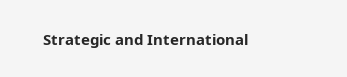Strategic and International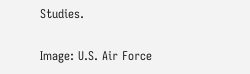Studies.

Image: U.S. Air Force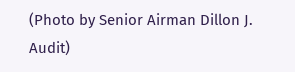(Photo by Senior Airman Dillon J. Audit)